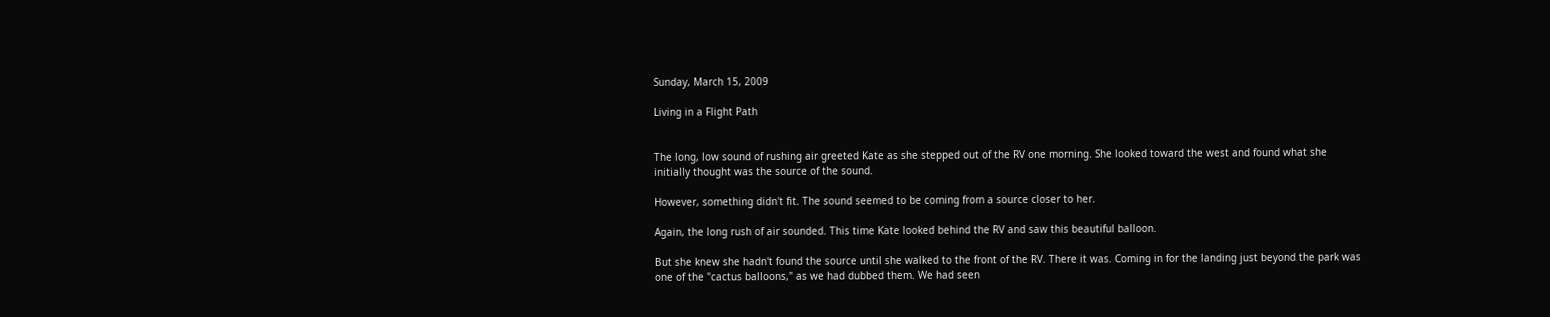Sunday, March 15, 2009

Living in a Flight Path


The long, low sound of rushing air greeted Kate as she stepped out of the RV one morning. She looked toward the west and found what she initially thought was the source of the sound.

However, something didn't fit. The sound seemed to be coming from a source closer to her.

Again, the long rush of air sounded. This time Kate looked behind the RV and saw this beautiful balloon.

But she knew she hadn't found the source until she walked to the front of the RV. There it was. Coming in for the landing just beyond the park was one of the "cactus balloons," as we had dubbed them. We had seen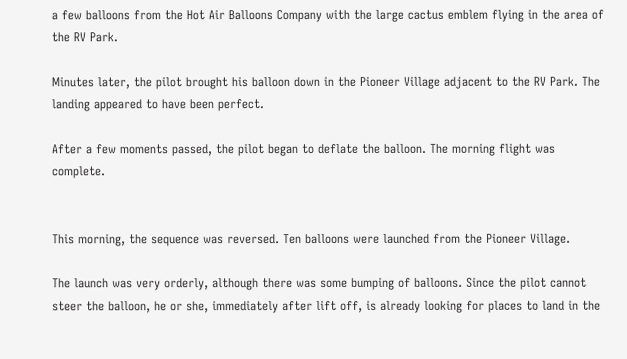a few balloons from the Hot Air Balloons Company with the large cactus emblem flying in the area of the RV Park.

Minutes later, the pilot brought his balloon down in the Pioneer Village adjacent to the RV Park. The landing appeared to have been perfect.

After a few moments passed, the pilot began to deflate the balloon. The morning flight was complete.


This morning, the sequence was reversed. Ten balloons were launched from the Pioneer Village.

The launch was very orderly, although there was some bumping of balloons. Since the pilot cannot steer the balloon, he or she, immediately after lift off, is already looking for places to land in the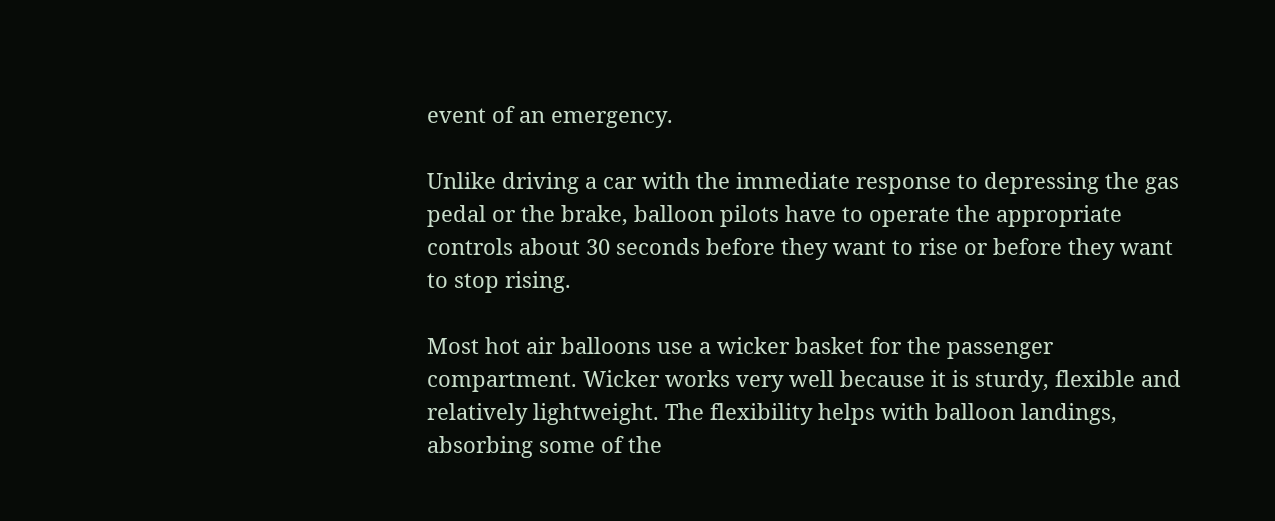event of an emergency.

Unlike driving a car with the immediate response to depressing the gas pedal or the brake, balloon pilots have to operate the appropriate controls about 30 seconds before they want to rise or before they want to stop rising.

Most hot air balloons use a wicker basket for the passenger compartment. Wicker works very well because it is sturdy, flexible and relatively lightweight. The flexibility helps with balloon landings, absorbing some of the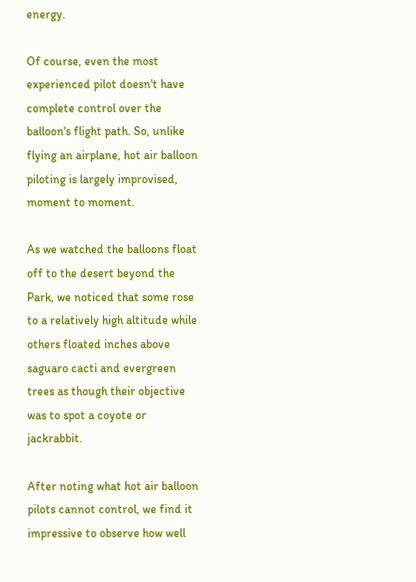energy.

Of course, even the most experienced pilot doesn't have complete control over the balloon's flight path. So, unlike flying an airplane, hot air balloon piloting is largely improvised, moment to moment.

As we watched the balloons float off to the desert beyond the Park, we noticed that some rose to a relatively high altitude while others floated inches above saguaro cacti and evergreen trees as though their objective was to spot a coyote or jackrabbit.

After noting what hot air balloon pilots cannot control, we find it impressive to observe how well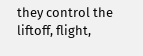they control the liftoff, flight,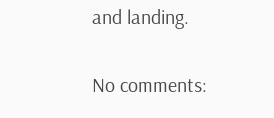and landing.

No comments: